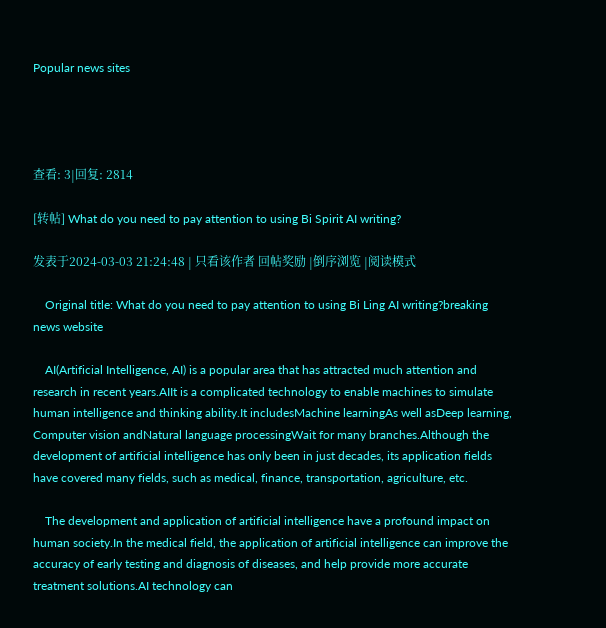Popular news sites




查看: 3|回复: 2814

[转帖] What do you need to pay attention to using Bi Spirit AI writing?

发表于2024-03-03 21:24:48 | 只看该作者 回帖奖励 |倒序浏览 |阅读模式

    Original title: What do you need to pay attention to using Bi Ling AI writing?breaking news website

    AI(Artificial Intelligence, AI) is a popular area that has attracted much attention and research in recent years.AIIt is a complicated technology to enable machines to simulate human intelligence and thinking ability.It includesMachine learningAs well asDeep learning, Computer vision andNatural language processingWait for many branches.Although the development of artificial intelligence has only been in just decades, its application fields have covered many fields, such as medical, finance, transportation, agriculture, etc.

    The development and application of artificial intelligence have a profound impact on human society.In the medical field, the application of artificial intelligence can improve the accuracy of early testing and diagnosis of diseases, and help provide more accurate treatment solutions.AI technology can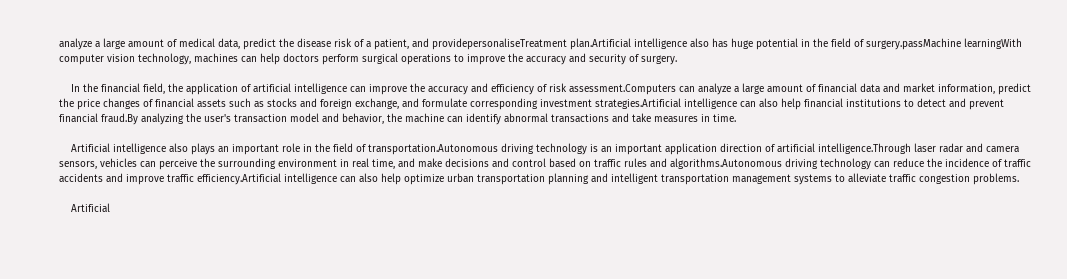analyze a large amount of medical data, predict the disease risk of a patient, and providepersonaliseTreatment plan.Artificial intelligence also has huge potential in the field of surgery.passMachine learningWith computer vision technology, machines can help doctors perform surgical operations to improve the accuracy and security of surgery.

    In the financial field, the application of artificial intelligence can improve the accuracy and efficiency of risk assessment.Computers can analyze a large amount of financial data and market information, predict the price changes of financial assets such as stocks and foreign exchange, and formulate corresponding investment strategies.Artificial intelligence can also help financial institutions to detect and prevent financial fraud.By analyzing the user's transaction model and behavior, the machine can identify abnormal transactions and take measures in time.

    Artificial intelligence also plays an important role in the field of transportation.Autonomous driving technology is an important application direction of artificial intelligence.Through laser radar and camera sensors, vehicles can perceive the surrounding environment in real time, and make decisions and control based on traffic rules and algorithms.Autonomous driving technology can reduce the incidence of traffic accidents and improve traffic efficiency.Artificial intelligence can also help optimize urban transportation planning and intelligent transportation management systems to alleviate traffic congestion problems.

    Artificial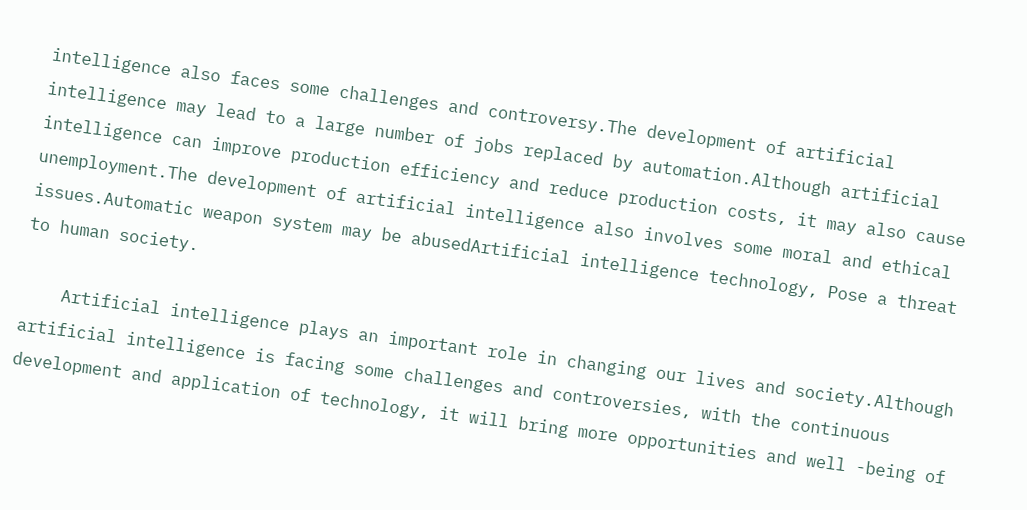intelligence also faces some challenges and controversy.The development of artificial intelligence may lead to a large number of jobs replaced by automation.Although artificial intelligence can improve production efficiency and reduce production costs, it may also cause unemployment.The development of artificial intelligence also involves some moral and ethical issues.Automatic weapon system may be abusedArtificial intelligence technology, Pose a threat to human society.

    Artificial intelligence plays an important role in changing our lives and society.Although artificial intelligence is facing some challenges and controversies, with the continuous development and application of technology, it will bring more opportunities and well -being of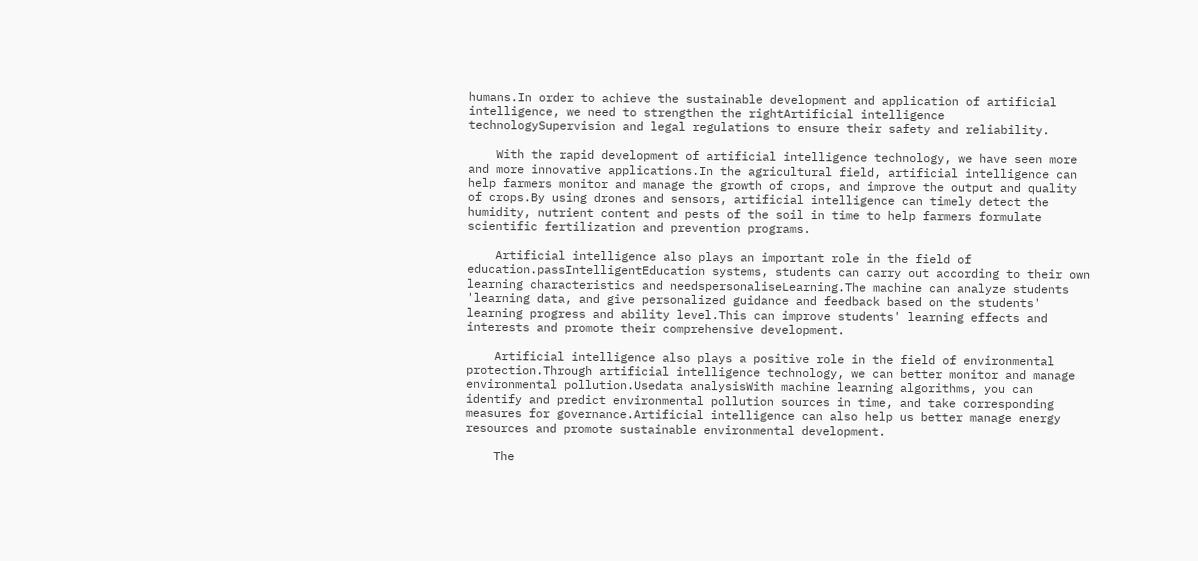humans.In order to achieve the sustainable development and application of artificial intelligence, we need to strengthen the rightArtificial intelligence technologySupervision and legal regulations to ensure their safety and reliability.

    With the rapid development of artificial intelligence technology, we have seen more and more innovative applications.In the agricultural field, artificial intelligence can help farmers monitor and manage the growth of crops, and improve the output and quality of crops.By using drones and sensors, artificial intelligence can timely detect the humidity, nutrient content and pests of the soil in time to help farmers formulate scientific fertilization and prevention programs.

    Artificial intelligence also plays an important role in the field of education.passIntelligentEducation systems, students can carry out according to their own learning characteristics and needspersonaliseLearning.The machine can analyze students 'learning data, and give personalized guidance and feedback based on the students' learning progress and ability level.This can improve students' learning effects and interests and promote their comprehensive development.

    Artificial intelligence also plays a positive role in the field of environmental protection.Through artificial intelligence technology, we can better monitor and manage environmental pollution.Usedata analysisWith machine learning algorithms, you can identify and predict environmental pollution sources in time, and take corresponding measures for governance.Artificial intelligence can also help us better manage energy resources and promote sustainable environmental development.

    The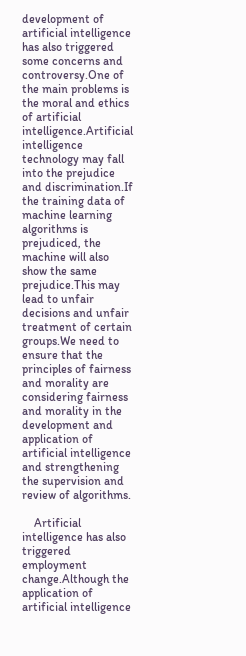development of artificial intelligence has also triggered some concerns and controversy.One of the main problems is the moral and ethics of artificial intelligence.Artificial intelligence technology may fall into the prejudice and discrimination.If the training data of machine learning algorithms is prejudiced, the machine will also show the same prejudice.This may lead to unfair decisions and unfair treatment of certain groups.We need to ensure that the principles of fairness and morality are considering fairness and morality in the development and application of artificial intelligence and strengthening the supervision and review of algorithms.

    Artificial intelligence has also triggered employment change.Although the application of artificial intelligence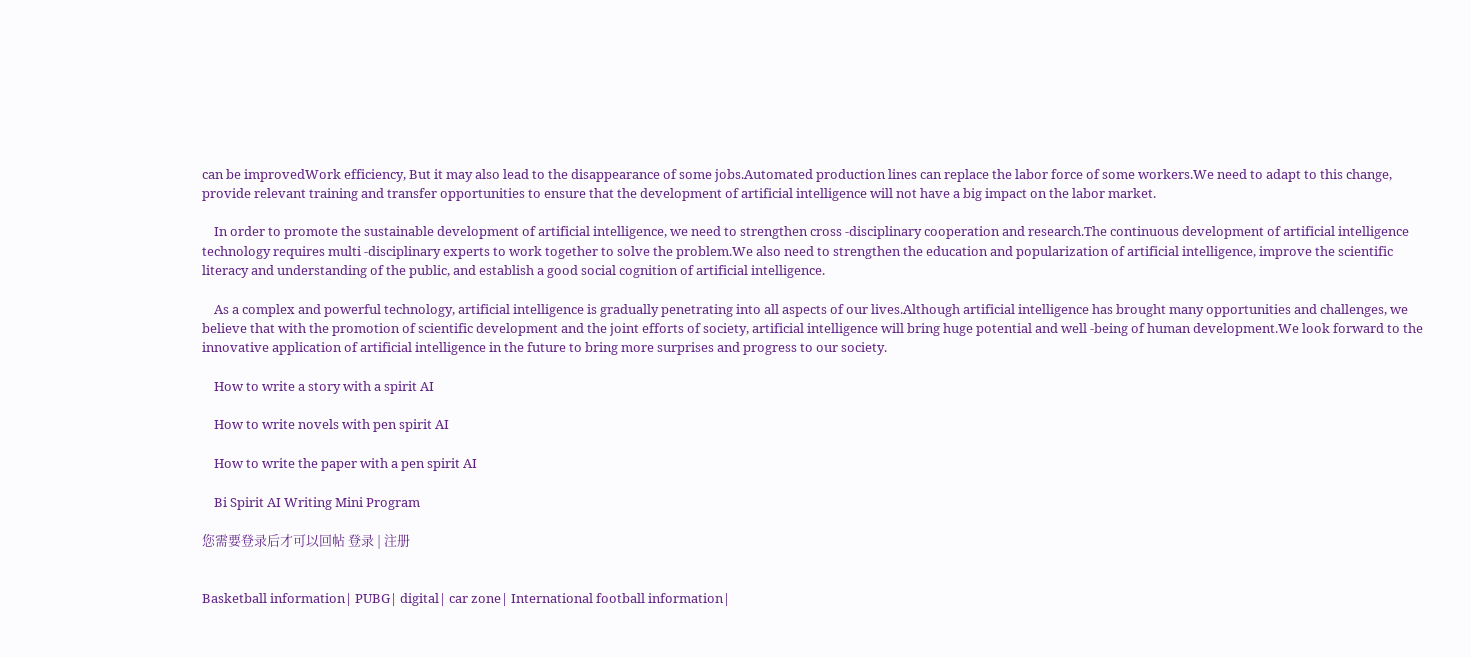can be improvedWork efficiency, But it may also lead to the disappearance of some jobs.Automated production lines can replace the labor force of some workers.We need to adapt to this change, provide relevant training and transfer opportunities to ensure that the development of artificial intelligence will not have a big impact on the labor market.

    In order to promote the sustainable development of artificial intelligence, we need to strengthen cross -disciplinary cooperation and research.The continuous development of artificial intelligence technology requires multi -disciplinary experts to work together to solve the problem.We also need to strengthen the education and popularization of artificial intelligence, improve the scientific literacy and understanding of the public, and establish a good social cognition of artificial intelligence.

    As a complex and powerful technology, artificial intelligence is gradually penetrating into all aspects of our lives.Although artificial intelligence has brought many opportunities and challenges, we believe that with the promotion of scientific development and the joint efforts of society, artificial intelligence will bring huge potential and well -being of human development.We look forward to the innovative application of artificial intelligence in the future to bring more surprises and progress to our society.

    How to write a story with a spirit AI

    How to write novels with pen spirit AI

    How to write the paper with a pen spirit AI

    Bi Spirit AI Writing Mini Program

您需要登录后才可以回帖 登录 | 注册


Basketball information| PUBG| digital| car zone| International football information|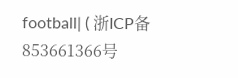football| ( 浙ICP备853661366号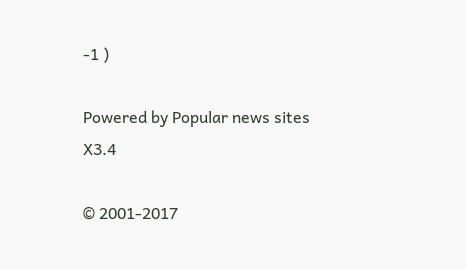-1 )

Powered by Popular news sites X3.4

© 2001-2017